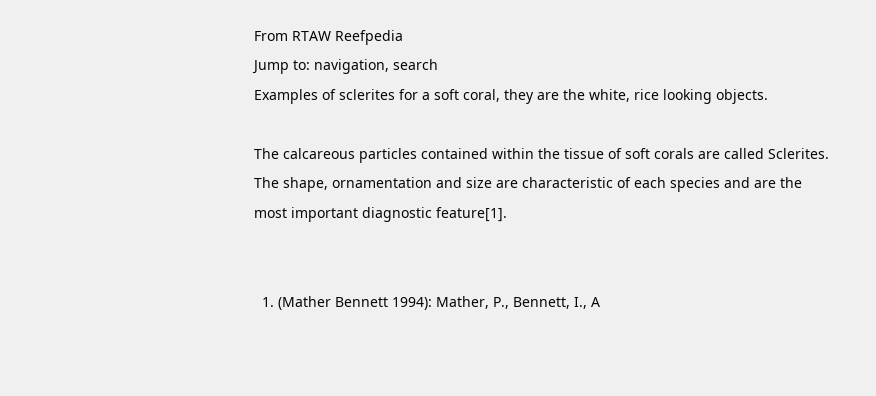From RTAW Reefpedia
Jump to: navigation, search
Examples of sclerites for a soft coral, they are the white, rice looking objects.

The calcareous particles contained within the tissue of soft corals are called Sclerites. The shape, ornamentation and size are characteristic of each species and are the most important diagnostic feature[1].


  1. (Mather Bennett 1994): Mather, P., Bennett, I., A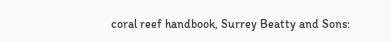coral reef handbook, Surrey Beatty and Sons: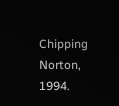Chipping Norton, 1994.